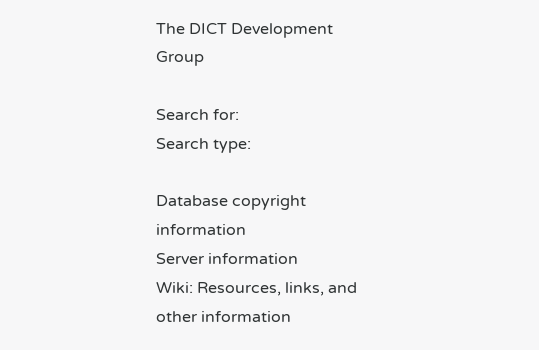The DICT Development Group

Search for:
Search type:

Database copyright information
Server information
Wiki: Resources, links, and other information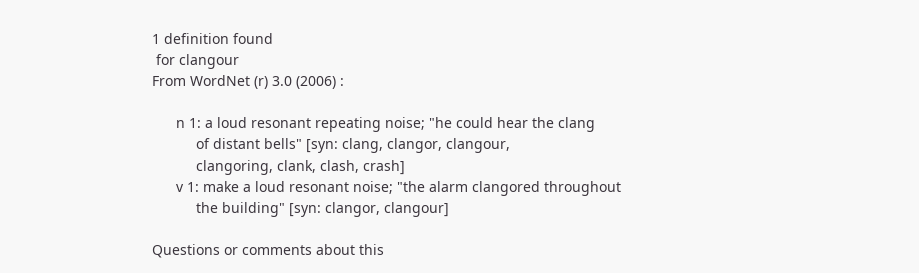1 definition found
 for clangour
From WordNet (r) 3.0 (2006) :

      n 1: a loud resonant repeating noise; "he could hear the clang
           of distant bells" [syn: clang, clangor, clangour,
           clangoring, clank, clash, crash]
      v 1: make a loud resonant noise; "the alarm clangored throughout
           the building" [syn: clangor, clangour]

Questions or comments about this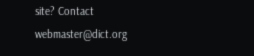site? Contact webmaster@dict.org